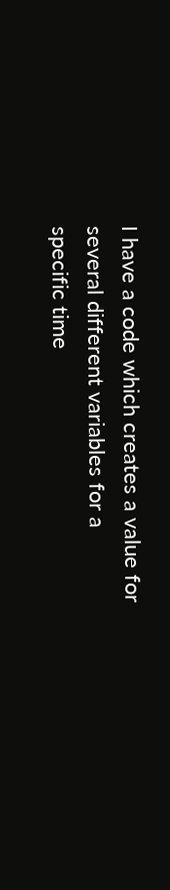I have a code which creates a value for several different variables for a specific time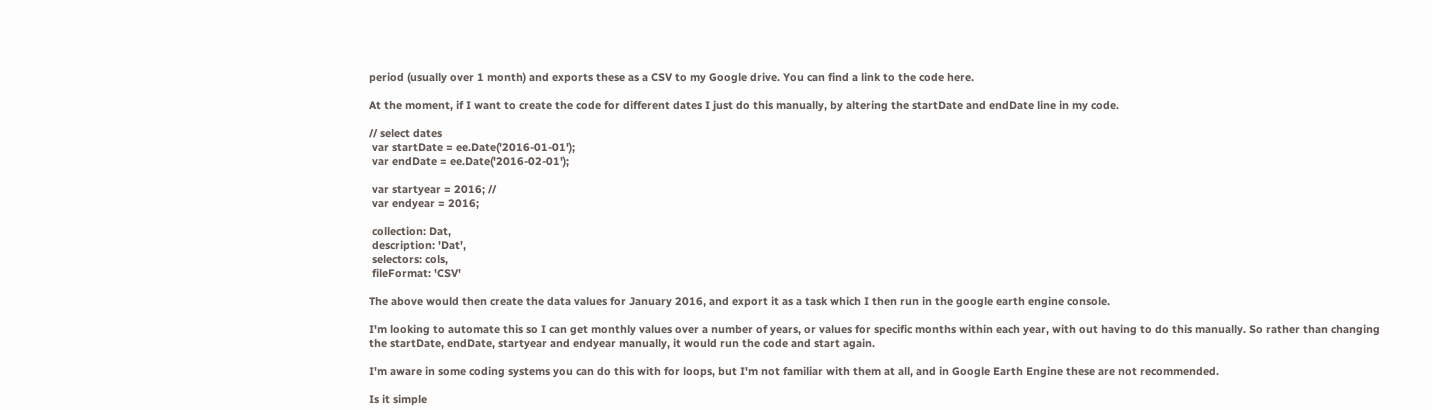period (usually over 1 month) and exports these as a CSV to my Google drive. You can find a link to the code here.

At the moment, if I want to create the code for different dates I just do this manually, by altering the startDate and endDate line in my code.

// select dates
 var startDate = ee.Date('2016-01-01');
 var endDate = ee.Date('2016-02-01');

 var startyear = 2016; //
 var endyear = 2016;

 collection: Dat,
 description: 'Dat',
 selectors: cols,
 fileFormat: 'CSV'

The above would then create the data values for January 2016, and export it as a task which I then run in the google earth engine console.

I'm looking to automate this so I can get monthly values over a number of years, or values for specific months within each year, with out having to do this manually. So rather than changing the startDate, endDate, startyear and endyear manually, it would run the code and start again.

I'm aware in some coding systems you can do this with for loops, but I'm not familiar with them at all, and in Google Earth Engine these are not recommended.

Is it simple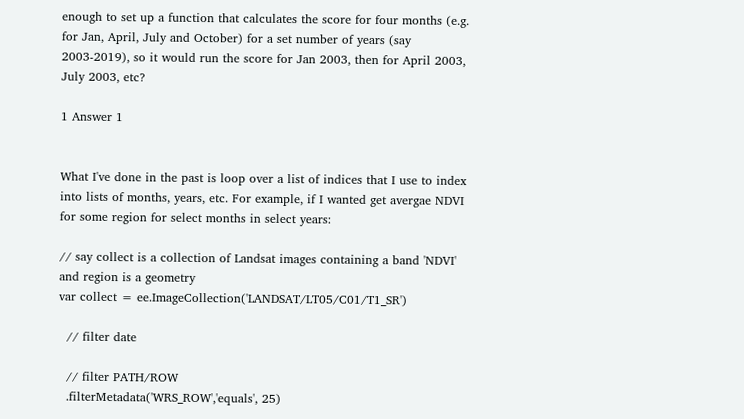enough to set up a function that calculates the score for four months (e.g. for Jan, April, July and October) for a set number of years (say 2003-2019), so it would run the score for Jan 2003, then for April 2003, July 2003, etc?

1 Answer 1


What I've done in the past is loop over a list of indices that I use to index into lists of months, years, etc. For example, if I wanted get avergae NDVI for some region for select months in select years:

// say collect is a collection of Landsat images containing a band 'NDVI' and region is a geometry
var collect = ee.ImageCollection('LANDSAT/LT05/C01/T1_SR')

  // filter date

  // filter PATH/ROW
  .filterMetadata('WRS_ROW','equals', 25)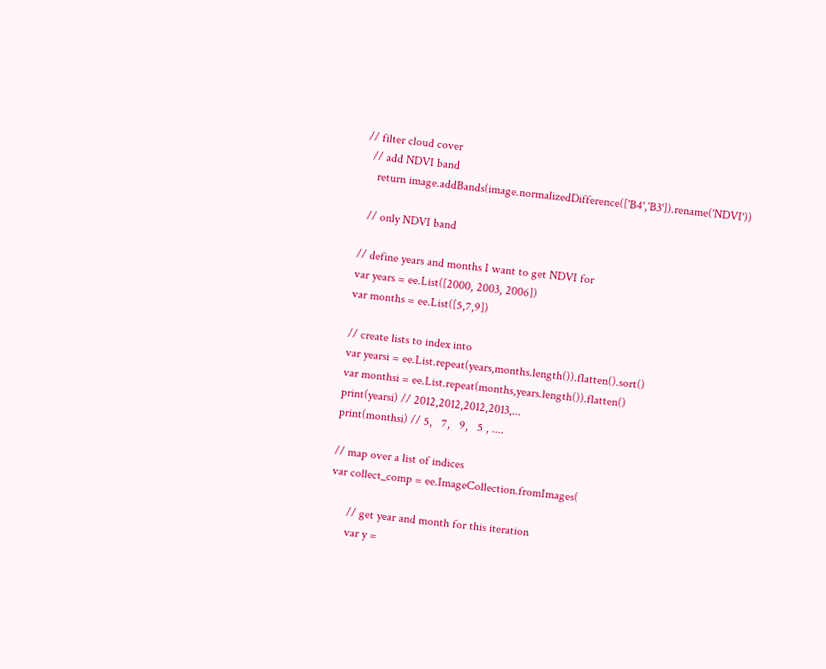// filter cloud cover
  // add NDVI band
    return image.addBands(image.normalizedDifference(['B4','B3']).rename('NDVI'))

  // only NDVI band

// define years and months I want to get NDVI for
var years = ee.List([2000, 2003, 2006])
var months = ee.List([5,7,9])

// create lists to index into
var yearsi = ee.List.repeat(years,months.length()).flatten().sort()
var monthsi = ee.List.repeat(months,years.length()).flatten()
print(yearsi) // 2012,2012,2012,2013,...
print(monthsi) // 5,   7,   9,   5 , ....

// map over a list of indices
var collect_comp = ee.ImageCollection.fromImages(

      // get year and month for this iteration
      var y =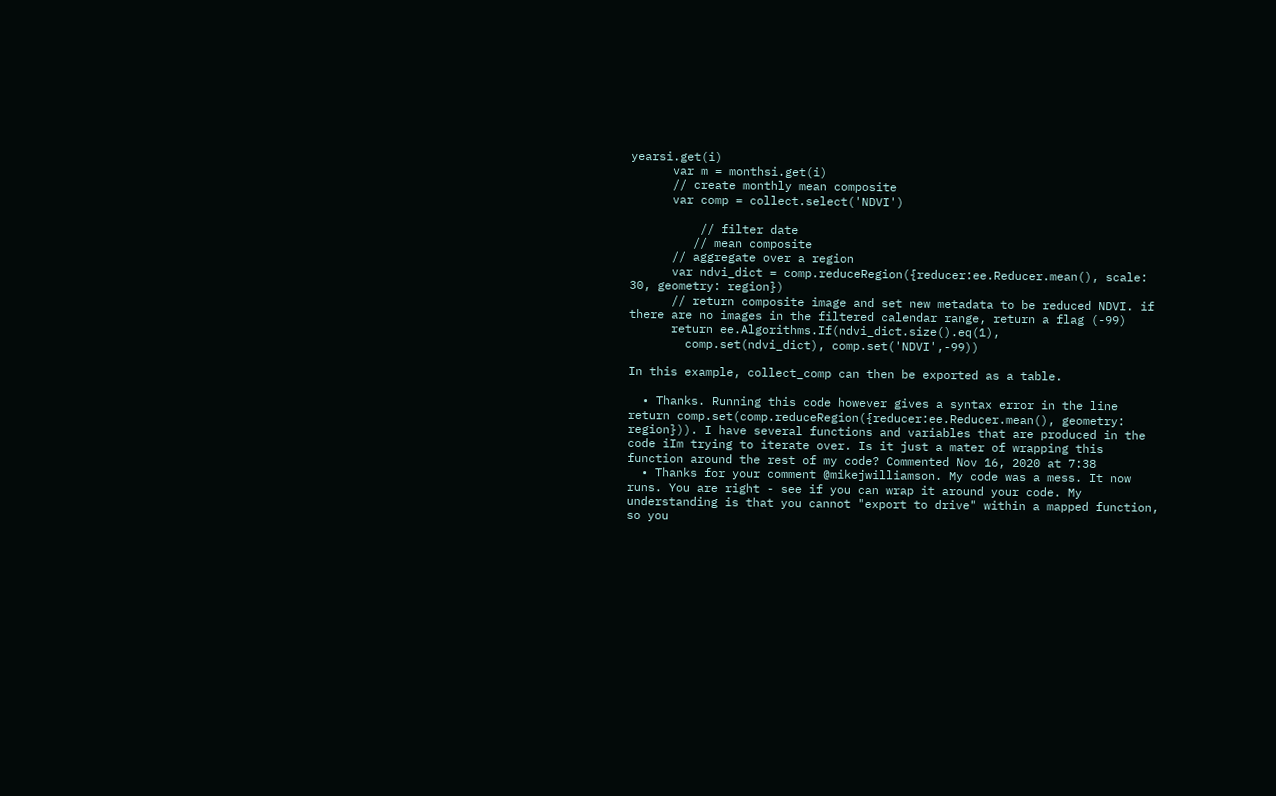yearsi.get(i)
      var m = monthsi.get(i)
      // create monthly mean composite
      var comp = collect.select('NDVI')

          // filter date
         // mean composite
      // aggregate over a region
      var ndvi_dict = comp.reduceRegion({reducer:ee.Reducer.mean(), scale: 30, geometry: region})
      // return composite image and set new metadata to be reduced NDVI. if there are no images in the filtered calendar range, return a flag (-99)
      return ee.Algorithms.If(ndvi_dict.size().eq(1),
        comp.set(ndvi_dict), comp.set('NDVI',-99))

In this example, collect_comp can then be exported as a table.

  • Thanks. Running this code however gives a syntax error in the line return comp.set(comp.reduceRegion({reducer:ee.Reducer.mean(), geometry: region})). I have several functions and variables that are produced in the code iIm trying to iterate over. Is it just a mater of wrapping this function around the rest of my code? Commented Nov 16, 2020 at 7:38
  • Thanks for your comment @mikejwilliamson. My code was a mess. It now runs. You are right - see if you can wrap it around your code. My understanding is that you cannot "export to drive" within a mapped function, so you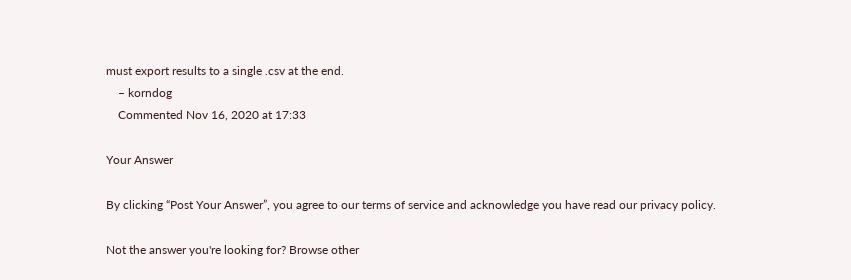must export results to a single .csv at the end.
    – korndog
    Commented Nov 16, 2020 at 17:33

Your Answer

By clicking “Post Your Answer”, you agree to our terms of service and acknowledge you have read our privacy policy.

Not the answer you're looking for? Browse other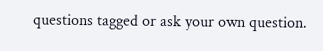questions tagged or ask your own question.